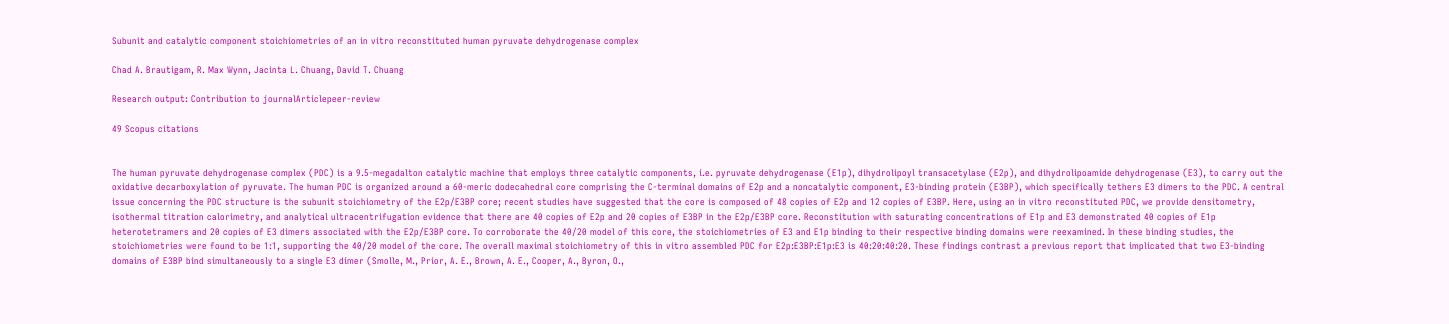Subunit and catalytic component stoichiometries of an in vitro reconstituted human pyruvate dehydrogenase complex

Chad A. Brautigam, R. Max Wynn, Jacinta L. Chuang, David T. Chuang

Research output: Contribution to journalArticlepeer-review

49 Scopus citations


The human pyruvate dehydrogenase complex (PDC) is a 9.5-megadalton catalytic machine that employs three catalytic components, i.e. pyruvate dehydrogenase (E1p), dihydrolipoyl transacetylase (E2p), and dihydrolipoamide dehydrogenase (E3), to carry out the oxidative decarboxylation of pyruvate. The human PDC is organized around a 60-meric dodecahedral core comprising the C-terminal domains of E2p and a noncatalytic component, E3-binding protein (E3BP), which specifically tethers E3 dimers to the PDC. A central issue concerning the PDC structure is the subunit stoichiometry of the E2p/E3BP core; recent studies have suggested that the core is composed of 48 copies of E2p and 12 copies of E3BP. Here, using an in vitro reconstituted PDC, we provide densitometry, isothermal titration calorimetry, and analytical ultracentrifugation evidence that there are 40 copies of E2p and 20 copies of E3BP in the E2p/E3BP core. Reconstitution with saturating concentrations of E1p and E3 demonstrated 40 copies of E1p heterotetramers and 20 copies of E3 dimers associated with the E2p/E3BP core. To corroborate the 40/20 model of this core, the stoichiometries of E3 and E1p binding to their respective binding domains were reexamined. In these binding studies, the stoichiometries were found to be 1:1, supporting the 40/20 model of the core. The overall maximal stoichiometry of this in vitro assembled PDC for E2p:E3BP:E1p:E3 is 40:20:40:20. These findings contrast a previous report that implicated that two E3-binding domains of E3BP bind simultaneously to a single E3 dimer (Smolle, M., Prior, A. E., Brown, A. E., Cooper, A., Byron, O.,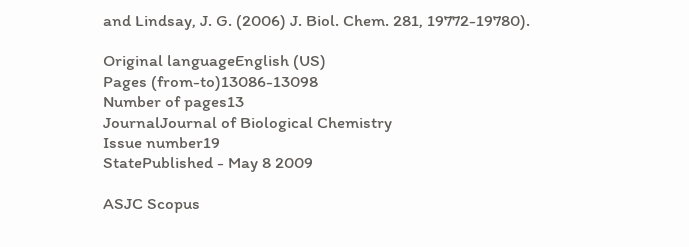and Lindsay, J. G. (2006) J. Biol. Chem. 281, 19772-19780).

Original languageEnglish (US)
Pages (from-to)13086-13098
Number of pages13
JournalJournal of Biological Chemistry
Issue number19
StatePublished - May 8 2009

ASJC Scopus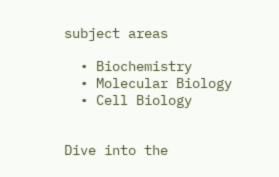subject areas

  • Biochemistry
  • Molecular Biology
  • Cell Biology


Dive into the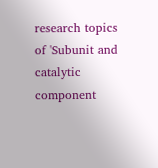research topics of 'Subunit and catalytic component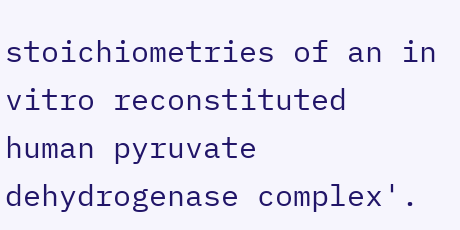stoichiometries of an in vitro reconstituted human pyruvate dehydrogenase complex'.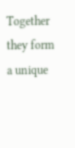Together they form a unique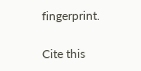fingerprint.

Cite this